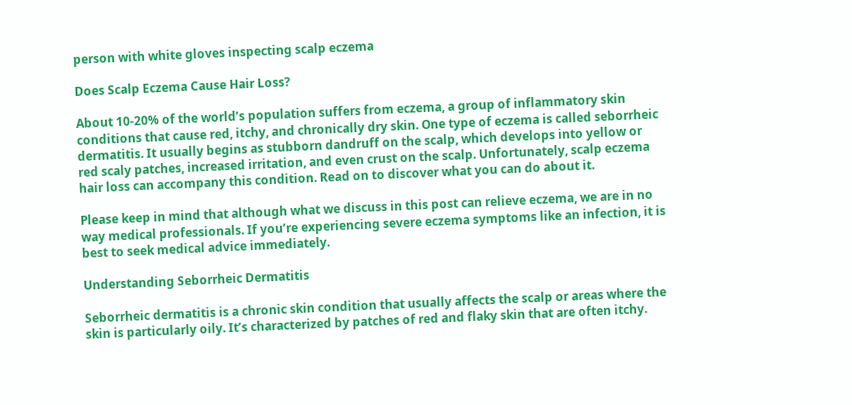person with white gloves inspecting scalp eczema

Does Scalp Eczema Cause Hair Loss?

About 10-20% of the world’s population suffers from eczema, a group of inflammatory skin conditions that cause red, itchy, and chronically dry skin. One type of eczema is called seborrheic dermatitis. It usually begins as stubborn dandruff on the scalp, which develops into yellow or red scaly patches, increased irritation, and even crust on the scalp. Unfortunately, scalp eczema hair loss can accompany this condition. Read on to discover what you can do about it.

Please keep in mind that although what we discuss in this post can relieve eczema, we are in no way medical professionals. If you’re experiencing severe eczema symptoms like an infection, it is best to seek medical advice immediately.

Understanding Seborrheic Dermatitis

Seborrheic dermatitis is a chronic skin condition that usually affects the scalp or areas where the skin is particularly oily. It’s characterized by patches of red and flaky skin that are often itchy.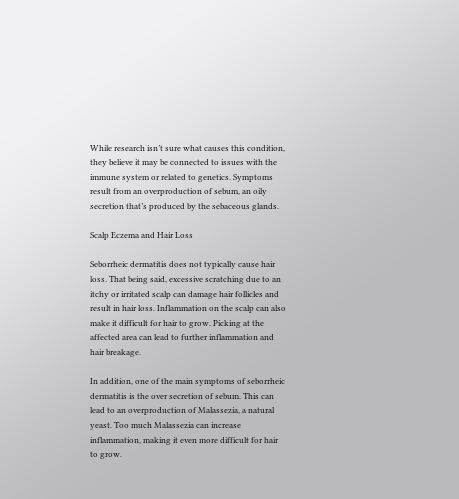While research isn’t sure what causes this condition, they believe it may be connected to issues with the immune system or related to genetics. Symptoms result from an overproduction of sebum, an oily secretion that’s produced by the sebaceous glands.

Scalp Eczema and Hair Loss

Seborrheic dermatitis does not typically cause hair loss. That being said, excessive scratching due to an itchy or irritated scalp can damage hair follicles and result in hair loss. Inflammation on the scalp can also make it difficult for hair to grow. Picking at the affected area can lead to further inflammation and hair breakage.

In addition, one of the main symptoms of seborrheic dermatitis is the over secretion of sebum. This can lead to an overproduction of Malassezia, a natural yeast. Too much Malassezia can increase inflammation, making it even more difficult for hair to grow.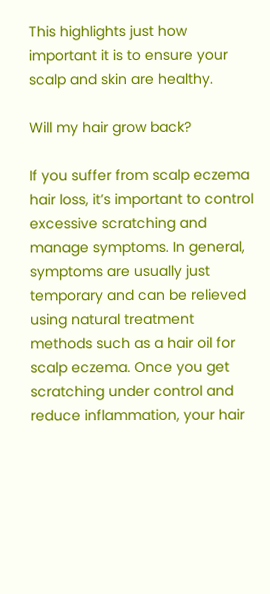This highlights just how important it is to ensure your scalp and skin are healthy.

Will my hair grow back?

If you suffer from scalp eczema hair loss, it’s important to control excessive scratching and manage symptoms. In general, symptoms are usually just temporary and can be relieved using natural treatment methods such as a hair oil for scalp eczema. Once you get scratching under control and reduce inflammation, your hair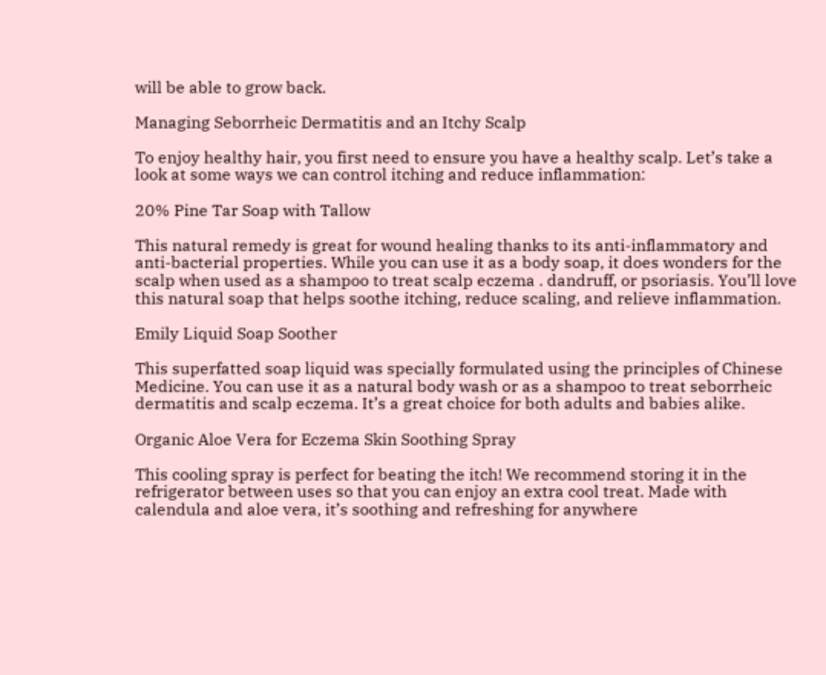will be able to grow back.

Managing Seborrheic Dermatitis and an Itchy Scalp

To enjoy healthy hair, you first need to ensure you have a healthy scalp. Let’s take a look at some ways we can control itching and reduce inflammation:

20% Pine Tar Soap with Tallow

This natural remedy is great for wound healing thanks to its anti-inflammatory and anti-bacterial properties. While you can use it as a body soap, it does wonders for the scalp when used as a shampoo to treat scalp eczema . dandruff, or psoriasis. You’ll love this natural soap that helps soothe itching, reduce scaling, and relieve inflammation.

Emily Liquid Soap Soother

This superfatted soap liquid was specially formulated using the principles of Chinese Medicine. You can use it as a natural body wash or as a shampoo to treat seborrheic dermatitis and scalp eczema. It’s a great choice for both adults and babies alike.

Organic Aloe Vera for Eczema Skin Soothing Spray

This cooling spray is perfect for beating the itch! We recommend storing it in the refrigerator between uses so that you can enjoy an extra cool treat. Made with calendula and aloe vera, it’s soothing and refreshing for anywhere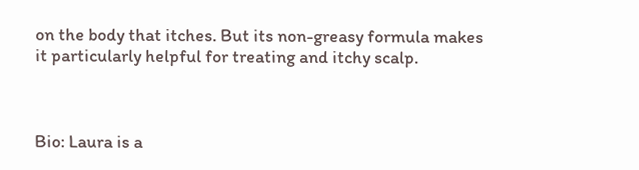on the body that itches. But its non-greasy formula makes it particularly helpful for treating and itchy scalp.



Bio: Laura is a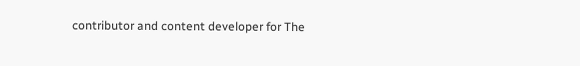contributor and content developer for The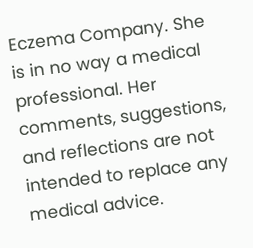Eczema Company. She is in no way a medical professional. Her comments, suggestions, and reflections are not intended to replace any medical advice.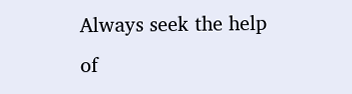Always seek the help of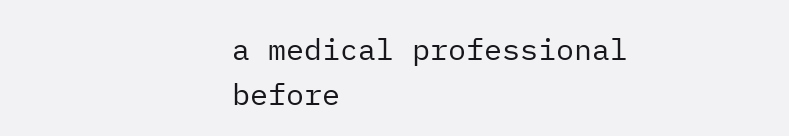a medical professional before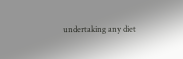undertaking any diet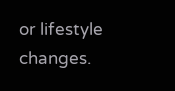or lifestyle changes.